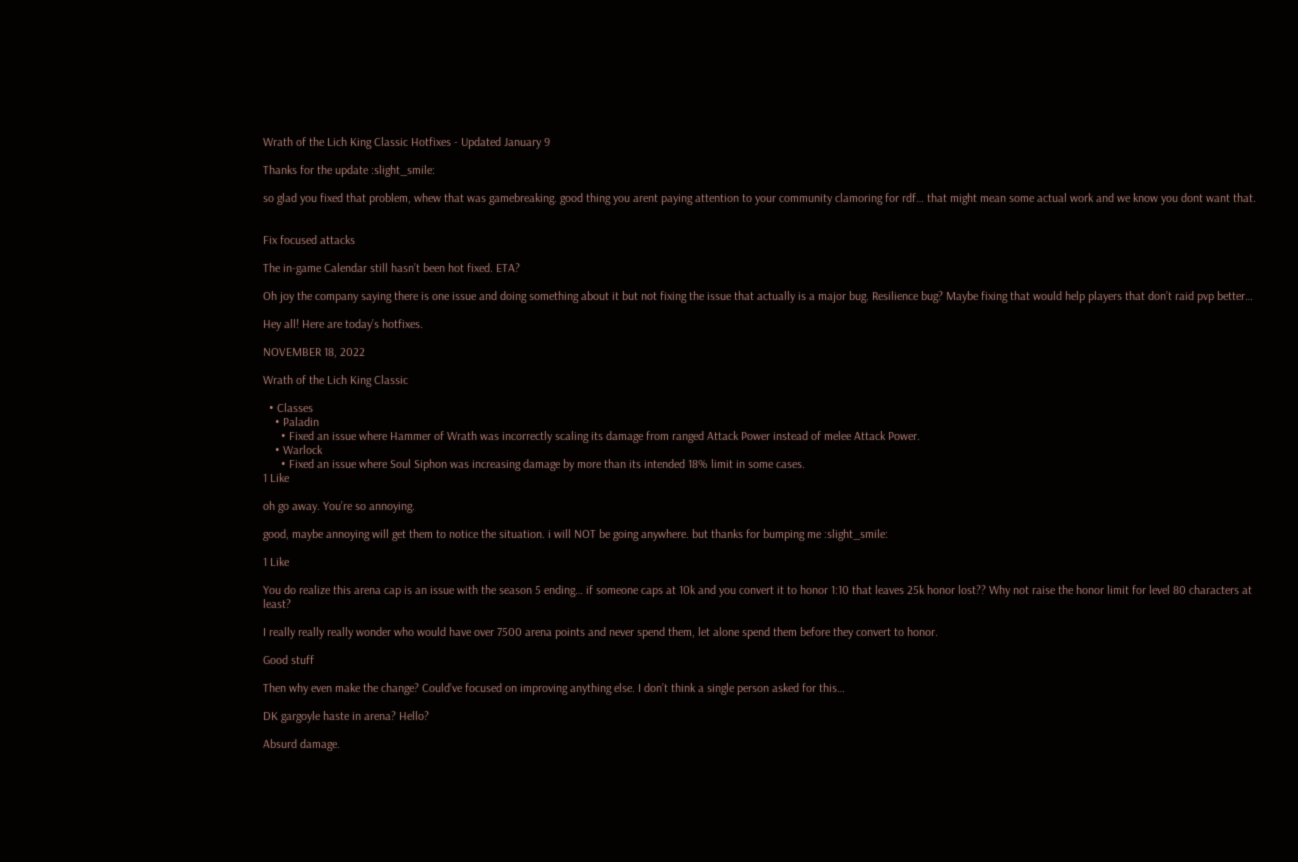Wrath of the Lich King Classic Hotfixes - Updated January 9

Thanks for the update :slight_smile:

so glad you fixed that problem, whew that was gamebreaking. good thing you arent paying attention to your community clamoring for rdf… that might mean some actual work and we know you dont want that.


Fix focused attacks

The in-game Calendar still hasn’t been hot fixed. ETA?

Oh joy the company saying there is one issue and doing something about it but not fixing the issue that actually is a major bug. Resilience bug? Maybe fixing that would help players that don’t raid pvp better…

Hey all! Here are today’s hotfixes.

NOVEMBER 18, 2022

Wrath of the Lich King Classic

  • Classes
    • Paladin
      • Fixed an issue where Hammer of Wrath was incorrectly scaling its damage from ranged Attack Power instead of melee Attack Power.
    • Warlock
      • Fixed an issue where Soul Siphon was increasing damage by more than its intended 18% limit in some cases.
1 Like

oh go away. You’re so annoying.

good, maybe annoying will get them to notice the situation. i will NOT be going anywhere. but thanks for bumping me :slight_smile:

1 Like

You do realize this arena cap is an issue with the season 5 ending… if someone caps at 10k and you convert it to honor 1:10 that leaves 25k honor lost?? Why not raise the honor limit for level 80 characters at least?

I really really really wonder who would have over 7500 arena points and never spend them, let alone spend them before they convert to honor.

Good stuff

Then why even make the change? Could’ve focused on improving anything else. I don’t think a single person asked for this…

DK gargoyle haste in arena? Hello?

Absurd damage.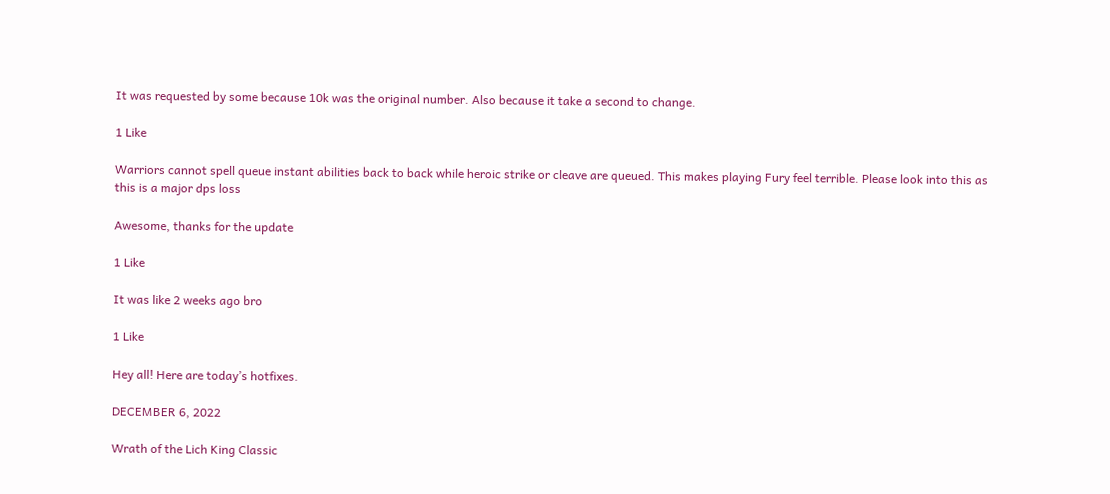It was requested by some because 10k was the original number. Also because it take a second to change.

1 Like

Warriors cannot spell queue instant abilities back to back while heroic strike or cleave are queued. This makes playing Fury feel terrible. Please look into this as this is a major dps loss

Awesome, thanks for the update

1 Like

It was like 2 weeks ago bro

1 Like

Hey all! Here are today’s hotfixes.

DECEMBER 6, 2022

Wrath of the Lich King Classic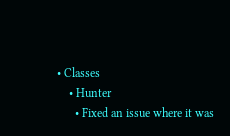• Classes
    • Hunter
      • Fixed an issue where it was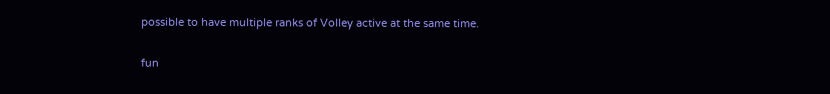possible to have multiple ranks of Volley active at the same time.

fun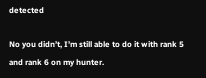detected

No you didn’t, I’m still able to do it with rank 5 and rank 6 on my hunter.